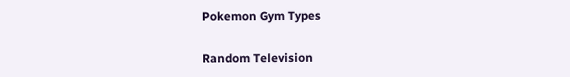Pokemon Gym Types

Random Television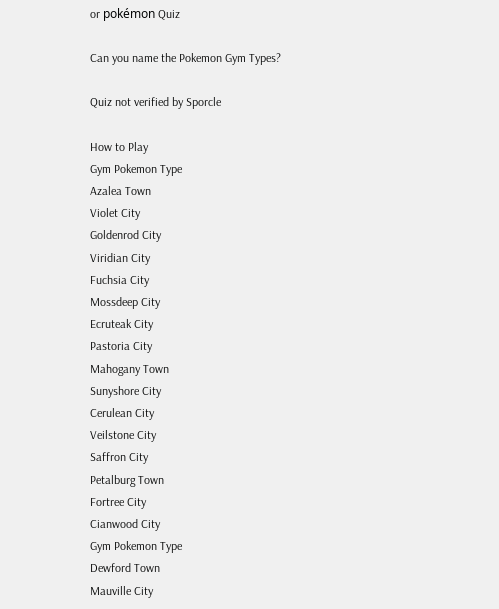or pokémon Quiz

Can you name the Pokemon Gym Types?

Quiz not verified by Sporcle

How to Play
Gym Pokemon Type
Azalea Town
Violet City
Goldenrod City
Viridian City
Fuchsia City
Mossdeep City
Ecruteak City
Pastoria City
Mahogany Town
Sunyshore City
Cerulean City
Veilstone City
Saffron City
Petalburg Town
Fortree City
Cianwood City
Gym Pokemon Type
Dewford Town
Mauville City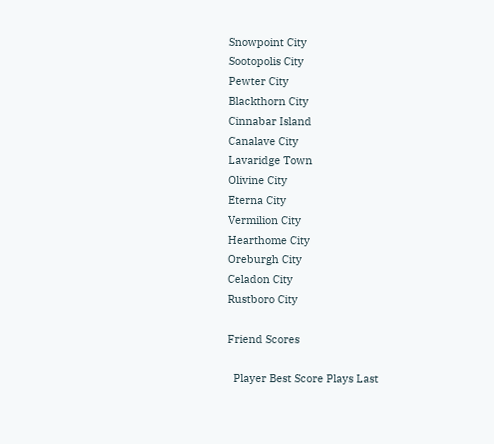Snowpoint City
Sootopolis City
Pewter City
Blackthorn City
Cinnabar Island
Canalave City
Lavaridge Town
Olivine City
Eterna City
Vermilion City
Hearthome City
Oreburgh City
Celadon City
Rustboro City

Friend Scores

  Player Best Score Plays Last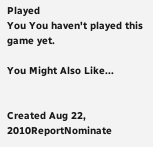Played
You You haven't played this game yet.

You Might Also Like...


Created Aug 22, 2010ReportNominate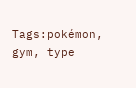Tags:pokémon, gym, type